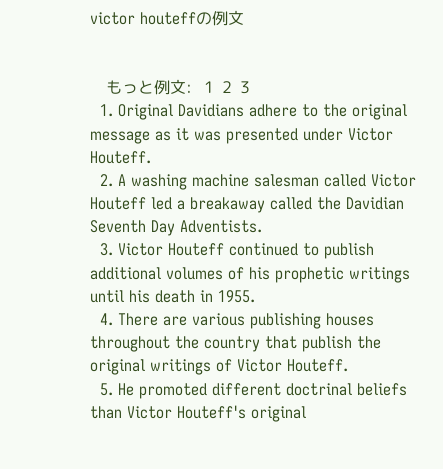victor houteffの例文


    もっと例文:   1  2  3
  1. Original Davidians adhere to the original message as it was presented under Victor Houteff.
  2. A washing machine salesman called Victor Houteff led a breakaway called the Davidian Seventh Day Adventists.
  3. Victor Houteff continued to publish additional volumes of his prophetic writings until his death in 1955.
  4. There are various publishing houses throughout the country that publish the original writings of Victor Houteff.
  5. He promoted different doctrinal beliefs than Victor Houteff's original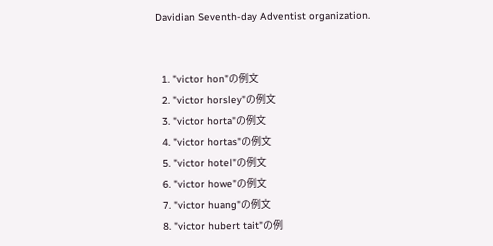Davidian Seventh-day Adventist organization.


  1. "victor hon"の例文
  2. "victor horsley"の例文
  3. "victor horta"の例文
  4. "victor hortas"の例文
  5. "victor hotel"の例文
  6. "victor howe"の例文
  7. "victor huang"の例文
  8. "victor hubert tait"の例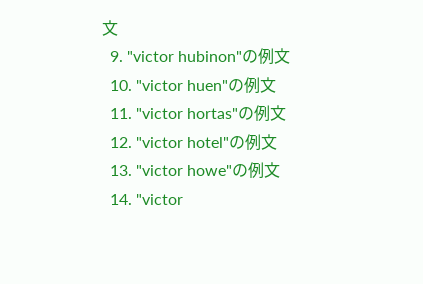文
  9. "victor hubinon"の例文
  10. "victor huen"の例文
  11. "victor hortas"の例文
  12. "victor hotel"の例文
  13. "victor howe"の例文
  14. "victor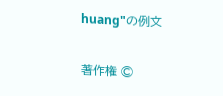huang"の例文

著作権 ©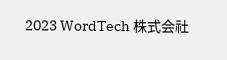2023 WordTech 株式会社